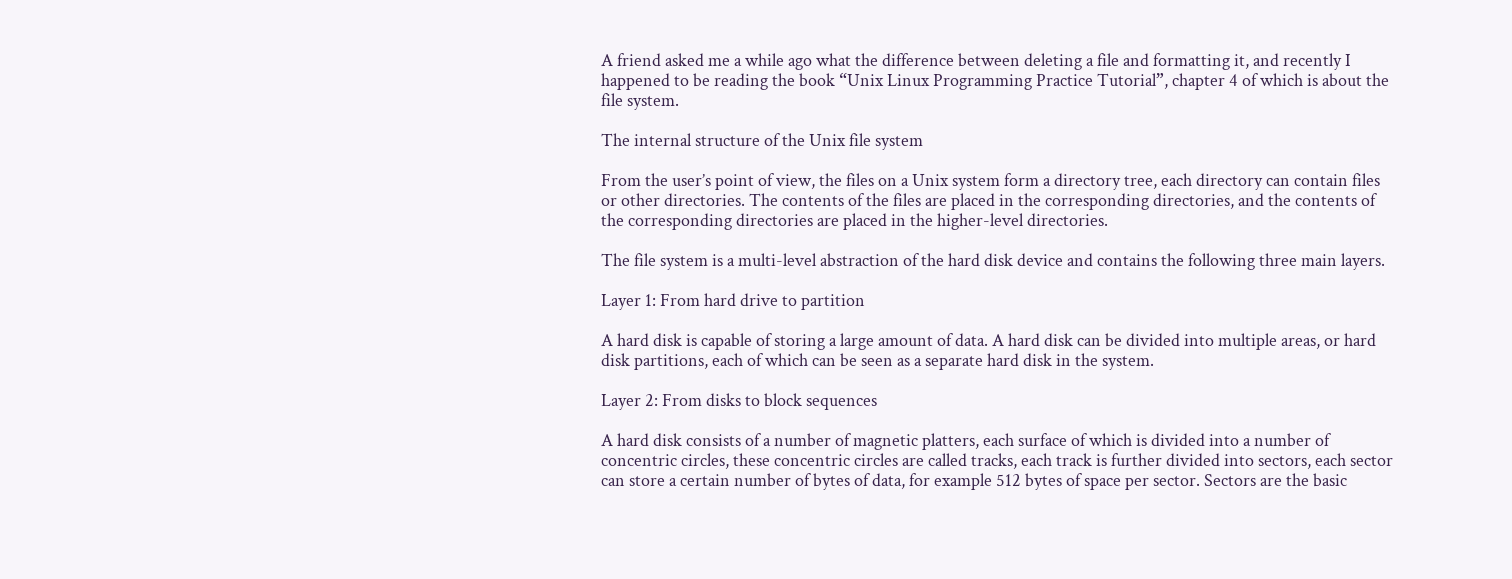A friend asked me a while ago what the difference between deleting a file and formatting it, and recently I happened to be reading the book “Unix Linux Programming Practice Tutorial”, chapter 4 of which is about the file system.

The internal structure of the Unix file system

From the user’s point of view, the files on a Unix system form a directory tree, each directory can contain files or other directories. The contents of the files are placed in the corresponding directories, and the contents of the corresponding directories are placed in the higher-level directories.

The file system is a multi-level abstraction of the hard disk device and contains the following three main layers.

Layer 1: From hard drive to partition

A hard disk is capable of storing a large amount of data. A hard disk can be divided into multiple areas, or hard disk partitions, each of which can be seen as a separate hard disk in the system.

Layer 2: From disks to block sequences

A hard disk consists of a number of magnetic platters, each surface of which is divided into a number of concentric circles, these concentric circles are called tracks, each track is further divided into sectors, each sector can store a certain number of bytes of data, for example 512 bytes of space per sector. Sectors are the basic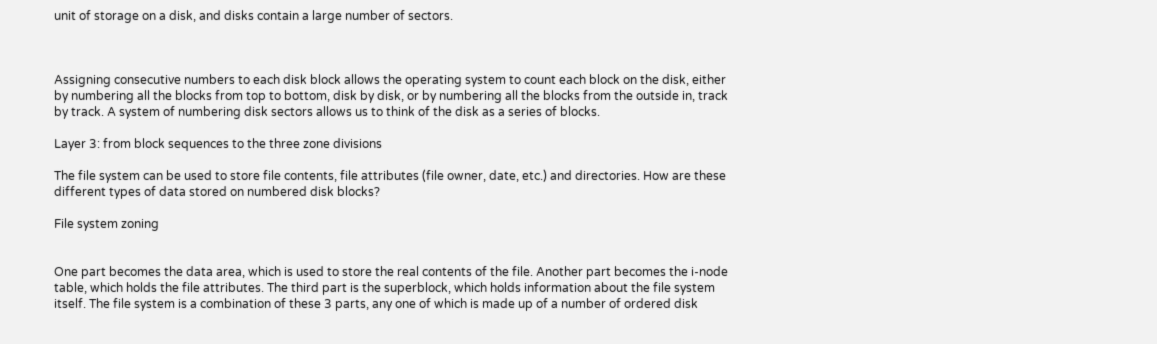unit of storage on a disk, and disks contain a large number of sectors.



Assigning consecutive numbers to each disk block allows the operating system to count each block on the disk, either by numbering all the blocks from top to bottom, disk by disk, or by numbering all the blocks from the outside in, track by track. A system of numbering disk sectors allows us to think of the disk as a series of blocks.

Layer 3: from block sequences to the three zone divisions

The file system can be used to store file contents, file attributes (file owner, date, etc.) and directories. How are these different types of data stored on numbered disk blocks?

File system zoning


One part becomes the data area, which is used to store the real contents of the file. Another part becomes the i-node table, which holds the file attributes. The third part is the superblock, which holds information about the file system itself. The file system is a combination of these 3 parts, any one of which is made up of a number of ordered disk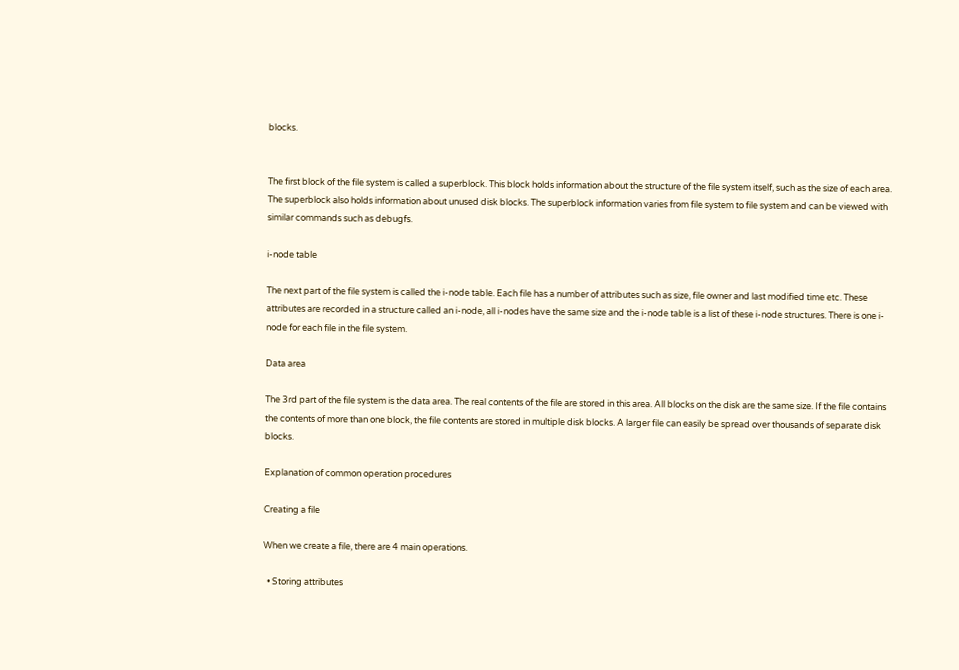blocks.


The first block of the file system is called a superblock. This block holds information about the structure of the file system itself, such as the size of each area. The superblock also holds information about unused disk blocks. The superblock information varies from file system to file system and can be viewed with similar commands such as debugfs.

i-node table

The next part of the file system is called the i-node table. Each file has a number of attributes such as size, file owner and last modified time etc. These attributes are recorded in a structure called an i-node, all i-nodes have the same size and the i-node table is a list of these i-node structures. There is one i-node for each file in the file system.

Data area

The 3rd part of the file system is the data area. The real contents of the file are stored in this area. All blocks on the disk are the same size. If the file contains the contents of more than one block, the file contents are stored in multiple disk blocks. A larger file can easily be spread over thousands of separate disk blocks.

Explanation of common operation procedures

Creating a file

When we create a file, there are 4 main operations.

  • Storing attributes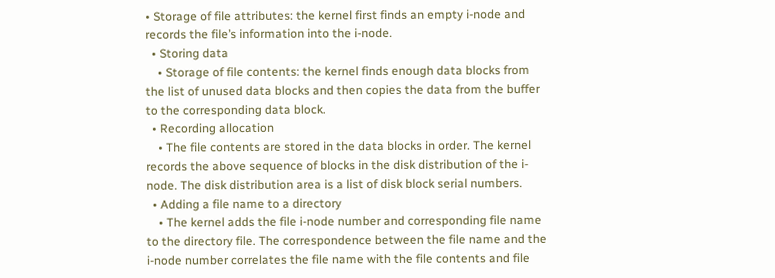• Storage of file attributes: the kernel first finds an empty i-node and records the file’s information into the i-node.
  • Storing data
    • Storage of file contents: the kernel finds enough data blocks from the list of unused data blocks and then copies the data from the buffer to the corresponding data block.
  • Recording allocation
    • The file contents are stored in the data blocks in order. The kernel records the above sequence of blocks in the disk distribution of the i-node. The disk distribution area is a list of disk block serial numbers.
  • Adding a file name to a directory
    • The kernel adds the file i-node number and corresponding file name to the directory file. The correspondence between the file name and the i-node number correlates the file name with the file contents and file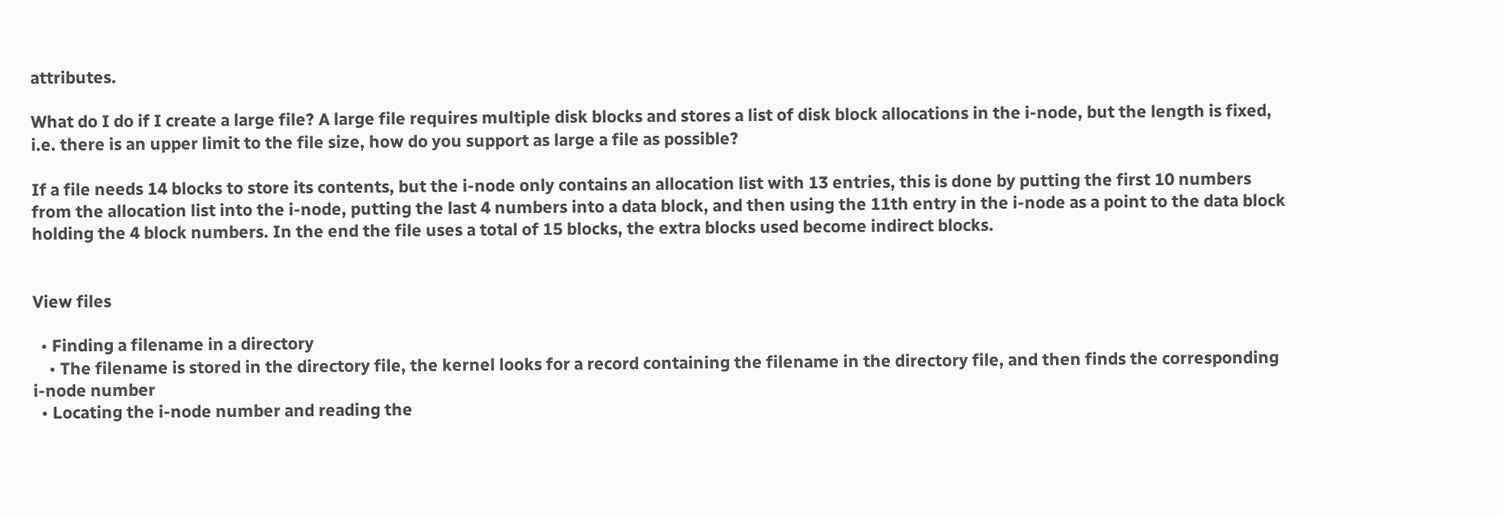attributes.

What do I do if I create a large file? A large file requires multiple disk blocks and stores a list of disk block allocations in the i-node, but the length is fixed, i.e. there is an upper limit to the file size, how do you support as large a file as possible?

If a file needs 14 blocks to store its contents, but the i-node only contains an allocation list with 13 entries, this is done by putting the first 10 numbers from the allocation list into the i-node, putting the last 4 numbers into a data block, and then using the 11th entry in the i-node as a point to the data block holding the 4 block numbers. In the end the file uses a total of 15 blocks, the extra blocks used become indirect blocks.


View files

  • Finding a filename in a directory
    • The filename is stored in the directory file, the kernel looks for a record containing the filename in the directory file, and then finds the corresponding i-node number
  • Locating the i-node number and reading the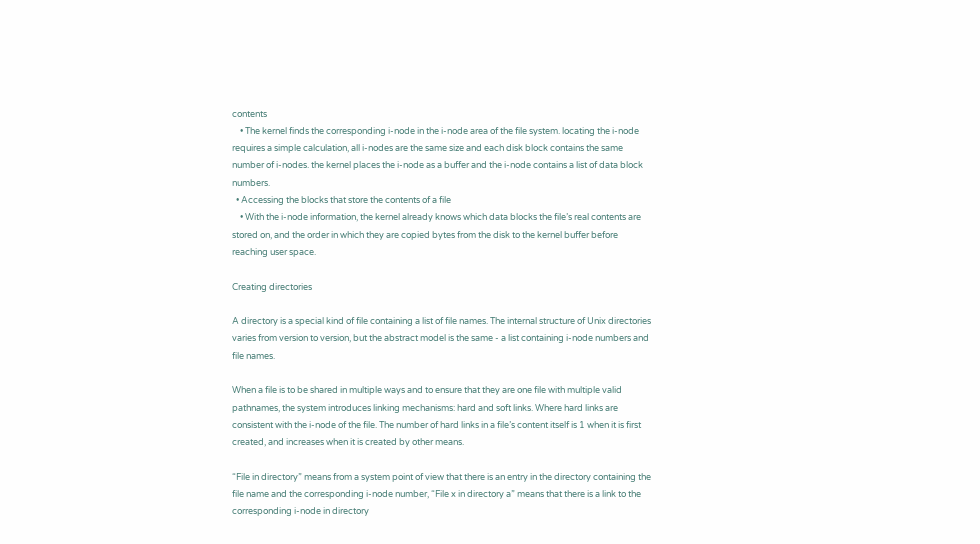contents
    • The kernel finds the corresponding i-node in the i-node area of the file system. locating the i-node requires a simple calculation, all i-nodes are the same size and each disk block contains the same number of i-nodes. the kernel places the i-node as a buffer and the i-node contains a list of data block numbers.
  • Accessing the blocks that store the contents of a file
    • With the i-node information, the kernel already knows which data blocks the file’s real contents are stored on, and the order in which they are copied bytes from the disk to the kernel buffer before reaching user space.

Creating directories

A directory is a special kind of file containing a list of file names. The internal structure of Unix directories varies from version to version, but the abstract model is the same - a list containing i-node numbers and file names.

When a file is to be shared in multiple ways and to ensure that they are one file with multiple valid pathnames, the system introduces linking mechanisms: hard and soft links. Where hard links are consistent with the i-node of the file. The number of hard links in a file’s content itself is 1 when it is first created, and increases when it is created by other means.

“File in directory” means from a system point of view that there is an entry in the directory containing the file name and the corresponding i-node number, “File x in directory a” means that there is a link to the corresponding i-node in directory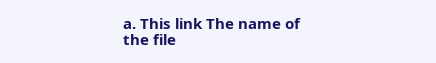a. This link The name of the file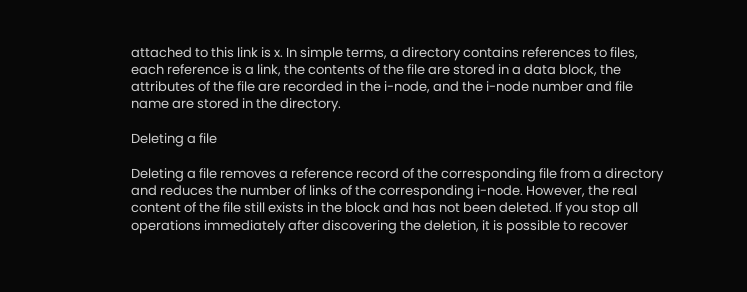attached to this link is x. In simple terms, a directory contains references to files, each reference is a link, the contents of the file are stored in a data block, the attributes of the file are recorded in the i-node, and the i-node number and file name are stored in the directory.

Deleting a file

Deleting a file removes a reference record of the corresponding file from a directory and reduces the number of links of the corresponding i-node. However, the real content of the file still exists in the block and has not been deleted. If you stop all operations immediately after discovering the deletion, it is possible to recover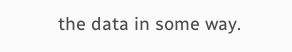the data in some way.